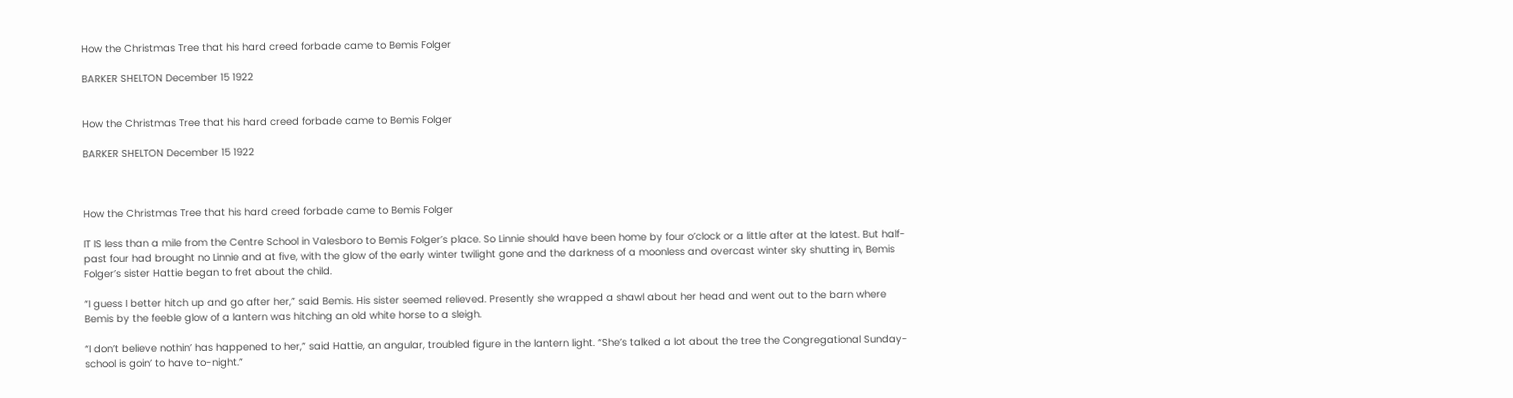How the Christmas Tree that his hard creed forbade came to Bemis Folger

BARKER SHELTON December 15 1922


How the Christmas Tree that his hard creed forbade came to Bemis Folger

BARKER SHELTON December 15 1922



How the Christmas Tree that his hard creed forbade came to Bemis Folger

IT IS less than a mile from the Centre School in Valesboro to Bemis Folger’s place. So Linnie should have been home by four o’clock or a little after at the latest. But half-past four had brought no Linnie and at five, with the glow of the early winter twilight gone and the darkness of a moonless and overcast winter sky shutting in, Bemis Folger’s sister Hattie began to fret about the child.

“I guess I better hitch up and go after her,” said Bemis. His sister seemed relieved. Presently she wrapped a shawl about her head and went out to the barn where Bemis by the feeble glow of a lantern was hitching an old white horse to a sleigh.

“I don’t believe nothin’ has happened to her,” said Hattie, an angular, troubled figure in the lantern light. “She’s talked a lot about the tree the Congregational Sunday-school is goin’ to have to-night.”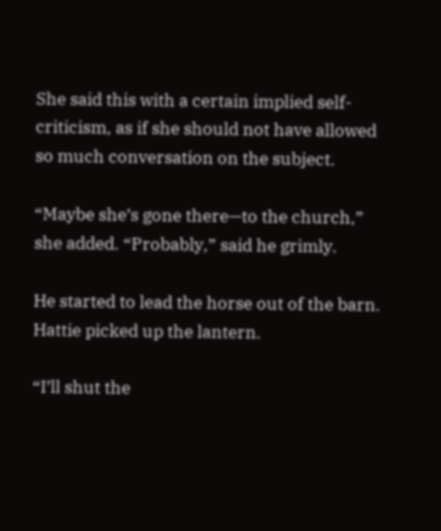She said this with a certain implied self-criticism, as if she should not have allowed so much conversation on the subject.

“Maybe she’s gone there—to the church,” she added. “Probably,” said he grimly.

He started to lead the horse out of the barn. Hattie picked up the lantern.

“I’ll shut the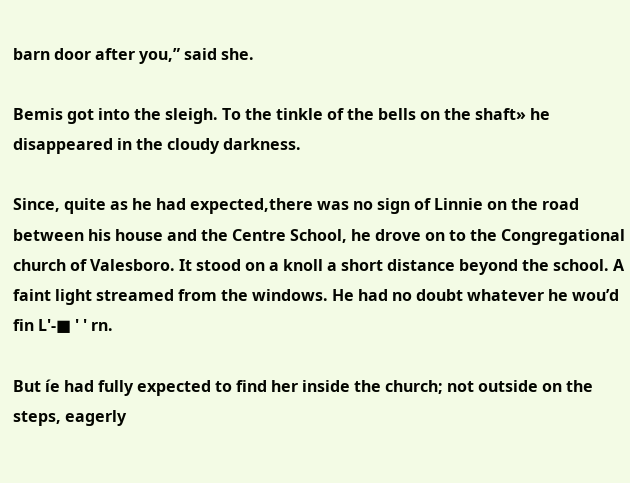barn door after you,” said she.

Bemis got into the sleigh. To the tinkle of the bells on the shaft» he disappeared in the cloudy darkness.

Since, quite as he had expected,there was no sign of Linnie on the road between his house and the Centre School, he drove on to the Congregational church of Valesboro. It stood on a knoll a short distance beyond the school. A faint light streamed from the windows. He had no doubt whatever he wou’d fin L'-■ ' ' rn.

But íe had fully expected to find her inside the church; not outside on the steps, eagerly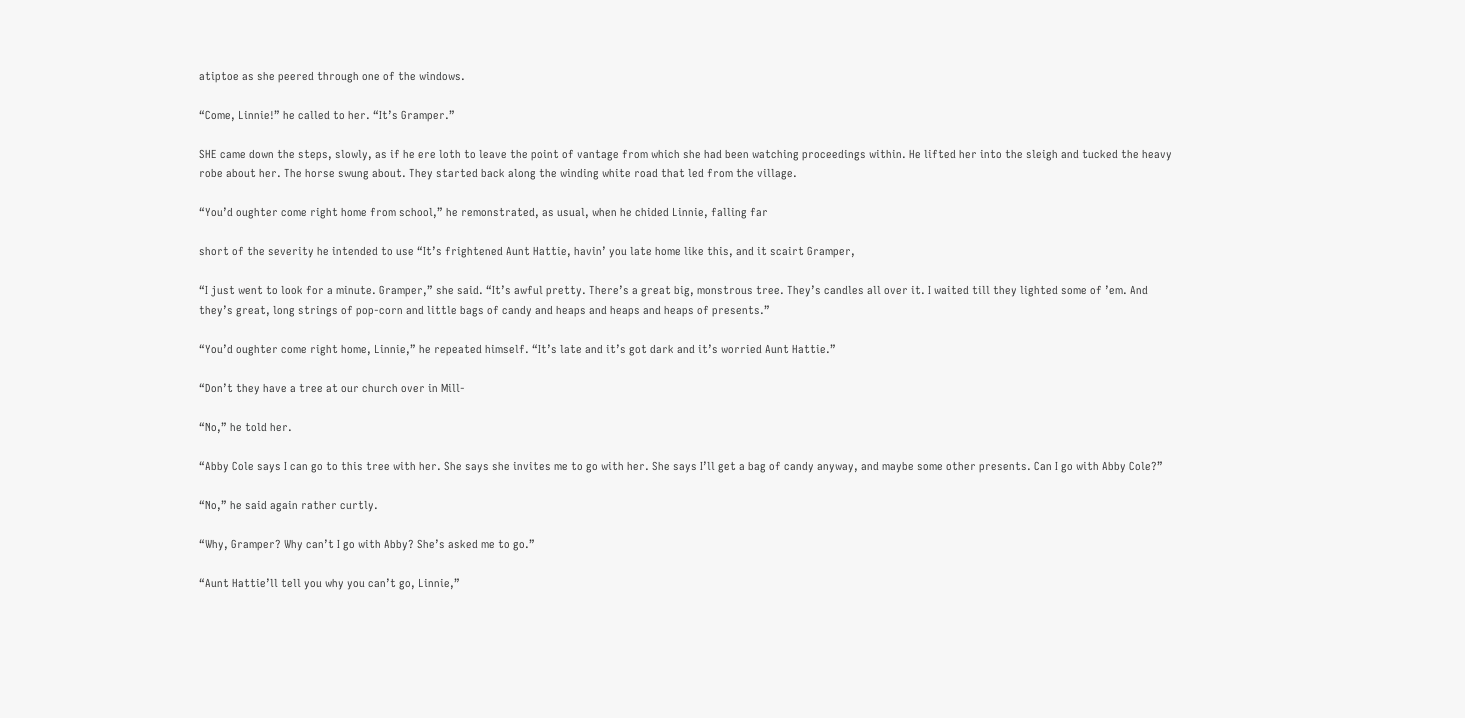atiptoe as she peered through one of the windows.

“Come, Linnie!” he called to her. “It’s Gramper.”

SHE came down the steps, slowly, as if he ere loth to leave the point of vantage from which she had been watching proceedings within. He lifted her into the sleigh and tucked the heavy robe about her. The horse swung about. They started back along the winding white road that led from the village.

“You’d oughter come right home from school,” he remonstrated, as usual, when he chided Linnie, falling far

short of the severity he intended to use “It’s frightened Aunt Hattie, havin’ you late home like this, and it scairt Gramper,

“I just went to look for a minute. Gramper,” she said. “It’s awful pretty. There’s a great big, monstrous tree. They’s candles all over it. I waited till they lighted some of ’em. And they’s great, long strings of pop-corn and little bags of candy and heaps and heaps and heaps of presents.”

“You’d oughter come right home, Linnie,” he repeated himself. “It’s late and it’s got dark and it’s worried Aunt Hattie.”

“Don’t they have a tree at our church over in Mill-

“No,” he told her.

“Abby Cole says I can go to this tree with her. She says she invites me to go with her. She says I’ll get a bag of candy anyway, and maybe some other presents. Can I go with Abby Cole?”

“No,” he said again rather curtly.

“Why, Gramper? Why can’t I go with Abby? She’s asked me to go.”

“Aunt Hattie’ll tell you why you can’t go, Linnie,”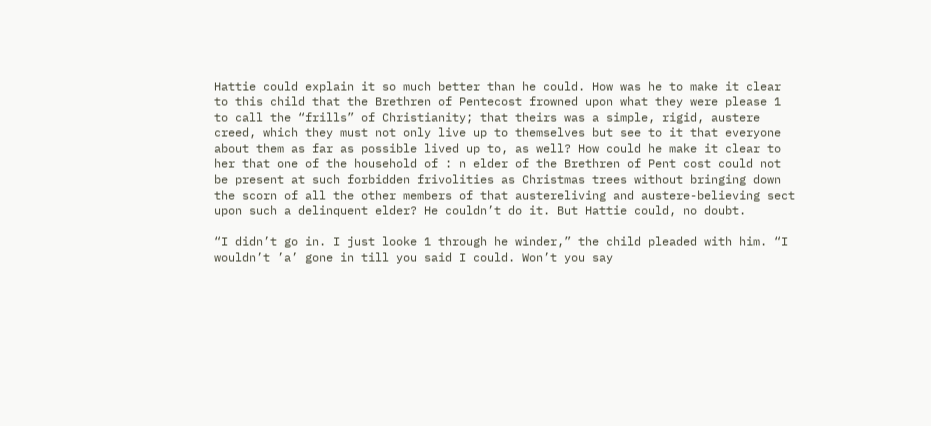Hattie could explain it so much better than he could. How was he to make it clear to this child that the Brethren of Pentecost frowned upon what they were please 1 to call the “frills” of Christianity; that theirs was a simple, rigid, austere creed, which they must not only live up to themselves but see to it that everyone about them as far as possible lived up to, as well? How could he make it clear to her that one of the household of : n elder of the Brethren of Pent cost could not be present at such forbidden frivolities as Christmas trees without bringing down the scorn of all the other members of that austereliving and austere-believing sect upon such a delinquent elder? He couldn’t do it. But Hattie could, no doubt.

“I didn’t go in. I just looke 1 through he winder,” the child pleaded with him. “I wouldn’t ’a’ gone in till you said I could. Won’t you say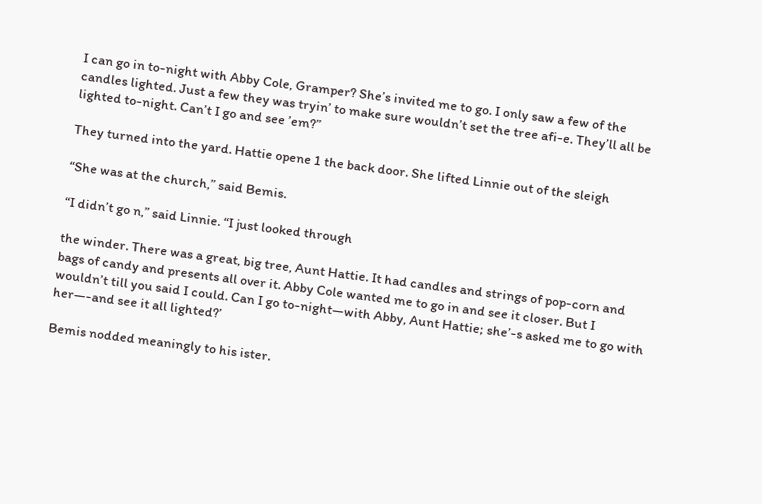I can go in to-night with Abby Cole, Gramper? She’s invited me to go. I only saw a few of the candles lighted. Just a few they was tryin’ to make sure wouldn’t set the tree afi-e. They’ll all be lighted to-night. Can’t I go and see ’em?”

They turned into the yard. Hattie opene 1 the back door. She lifted Linnie out of the sleigh

“She was at the church,” said Bemis.

“I didn’t go n,” said Linnie. “I just looked through

the winder. There was a great, big tree, Aunt Hattie. It had candles and strings of pop-corn and bags of candy and presents all over it. Abby Cole wanted me to go in and see it closer. But I wouldn’t till you said I could. Can I go to-night—with Abby, Aunt Hattie; she’-s asked me to go with her—-and see it all lighted?’

Bemis nodded meaningly to his ister.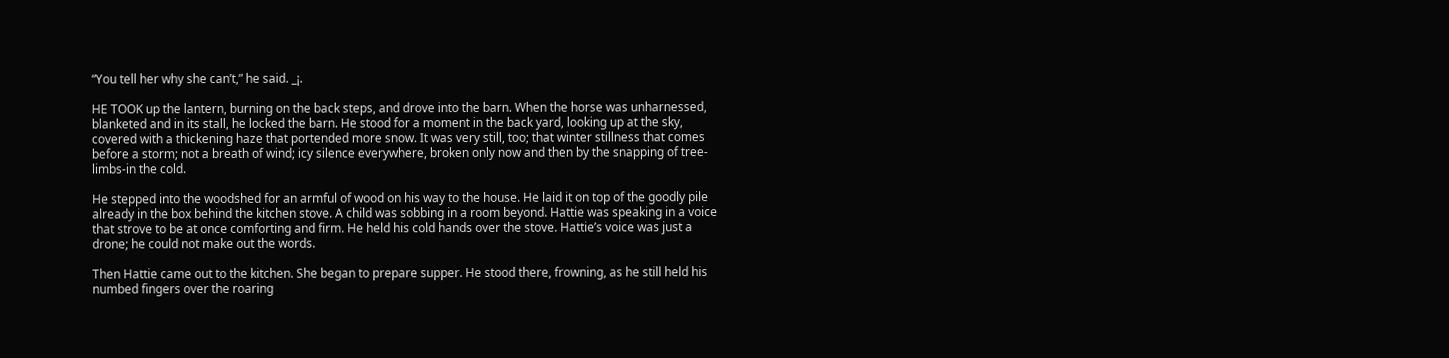“You tell her why she can’t,” he said. _¡.

HE TOOK up the lantern, burning on the back steps, and drove into the barn. When the horse was unharnessed, blanketed and in its stall, he locked the barn. He stood for a moment in the back yard, looking up at the sky, covered with a thickening haze that portended more snow. It was very still, too; that winter stillness that comes before a storm; not a breath of wind; icy silence everywhere, broken only now and then by the snapping of tree-limbs-in the cold.

He stepped into the woodshed for an armful of wood on his way to the house. He laid it on top of the goodly pile already in the box behind the kitchen stove. A child was sobbing in a room beyond. Hattie was speaking in a voice that strove to be at once comforting and firm. He held his cold hands over the stove. Hattie’s voice was just a drone; he could not make out the words.

Then Hattie came out to the kitchen. She began to prepare supper. He stood there, frowning, as he still held his numbed fingers over the roaring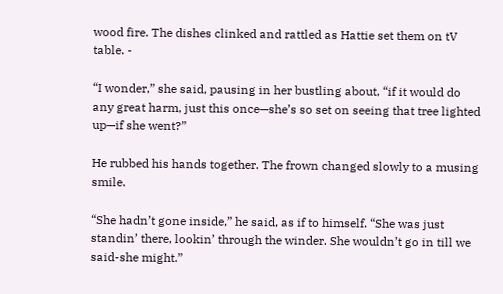wood fire. The dishes clinked and rattled as Hattie set them on tV table. -

“I wonder,” she said, pausing in her bustling about, “if it would do any great harm, just this once—she’s so set on seeing that tree lighted up—if she went?”

He rubbed his hands together. The frown changed slowly to a musing smile.

“She hadn’t gone inside,” he said, as if to himself. “She was just standin’ there, lookin’ through the winder. She wouldn’t go in till we said-she might.”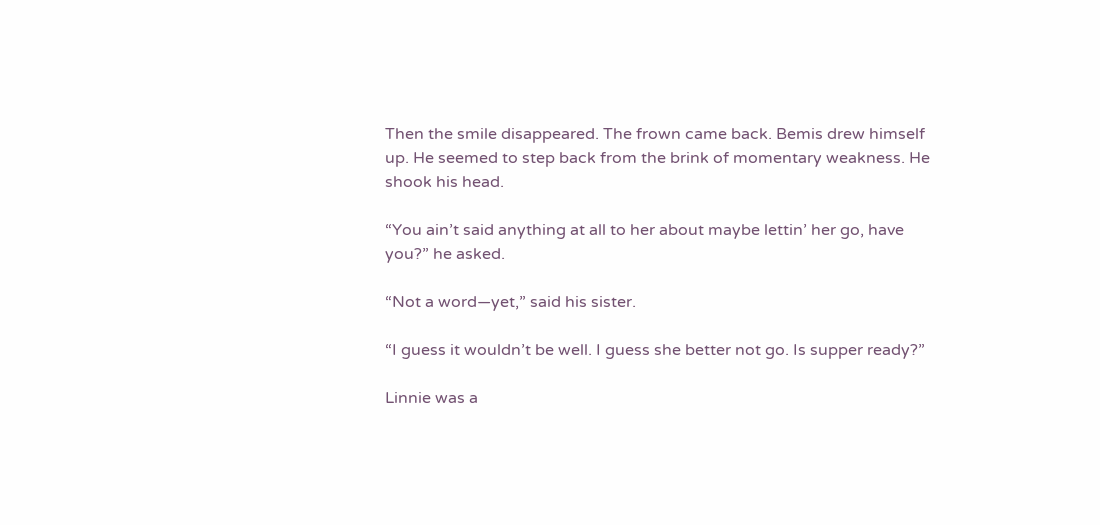Then the smile disappeared. The frown came back. Bemis drew himself up. He seemed to step back from the brink of momentary weakness. He shook his head.

“You ain’t said anything at all to her about maybe lettin’ her go, have you?” he asked.

“Not a word—yet,” said his sister.

“I guess it wouldn’t be well. I guess she better not go. Is supper ready?”

Linnie was a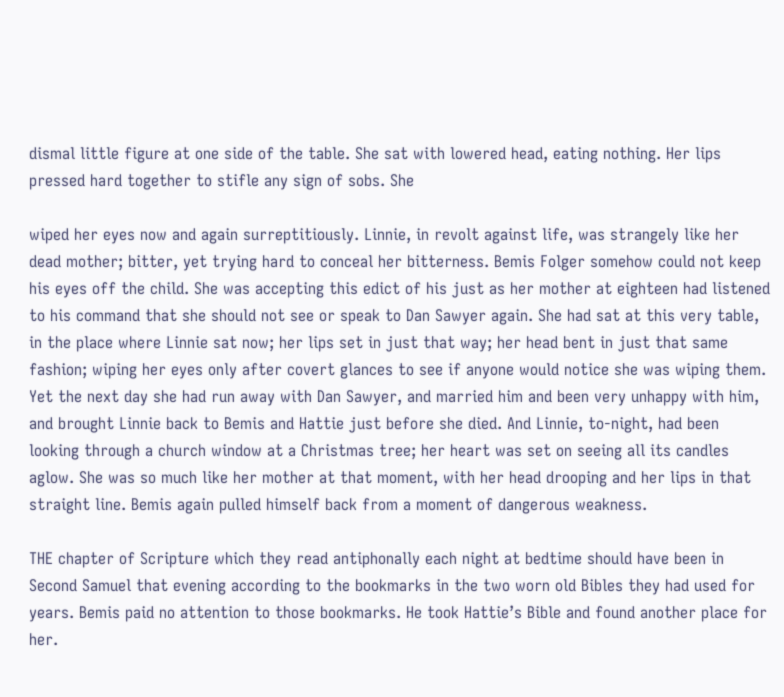dismal little figure at one side of the table. She sat with lowered head, eating nothing. Her lips pressed hard together to stifle any sign of sobs. She

wiped her eyes now and again surreptitiously. Linnie, in revolt against life, was strangely like her dead mother; bitter, yet trying hard to conceal her bitterness. Bemis Folger somehow could not keep his eyes off the child. She was accepting this edict of his just as her mother at eighteen had listened to his command that she should not see or speak to Dan Sawyer again. She had sat at this very table, in the place where Linnie sat now; her lips set in just that way; her head bent in just that same fashion; wiping her eyes only after covert glances to see if anyone would notice she was wiping them. Yet the next day she had run away with Dan Sawyer, and married him and been very unhappy with him, and brought Linnie back to Bemis and Hattie just before she died. And Linnie, to-night, had been looking through a church window at a Christmas tree; her heart was set on seeing all its candles aglow. She was so much like her mother at that moment, with her head drooping and her lips in that straight line. Bemis again pulled himself back from a moment of dangerous weakness.

THE chapter of Scripture which they read antiphonally each night at bedtime should have been in Second Samuel that evening according to the bookmarks in the two worn old Bibles they had used for years. Bemis paid no attention to those bookmarks. He took Hattie’s Bible and found another place for her.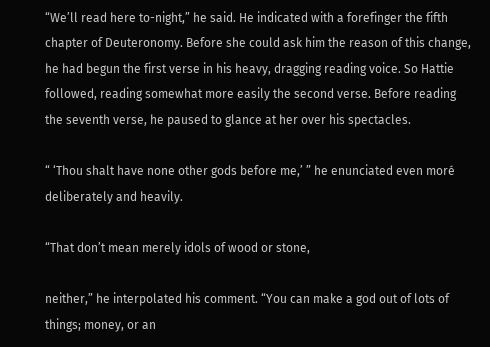“We’ll read here to-night,” he said. He indicated with a forefinger the fifth chapter of Deuteronomy. Before she could ask him the reason of this change, he had begun the first verse in his heavy, dragging reading voice. So Hattie followed, reading somewhat more easily the second verse. Before reading the seventh verse, he paused to glance at her over his spectacles.

“ ‘Thou shalt have none other gods before me,’ ” he enunciated even moré deliberately and heavily.

“That don’t mean merely idols of wood or stone,

neither,” he interpolated his comment. “You can make a god out of lots of things; money, or an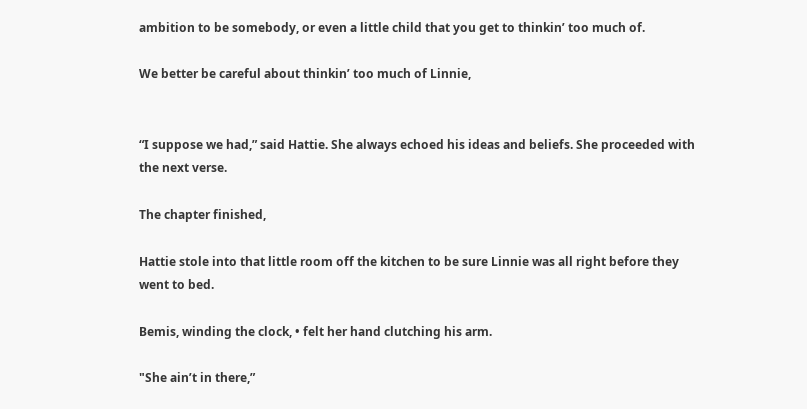ambition to be somebody, or even a little child that you get to thinkin’ too much of.

We better be careful about thinkin’ too much of Linnie,


“I suppose we had,” said Hattie. She always echoed his ideas and beliefs. She proceeded with the next verse.

The chapter finished,

Hattie stole into that little room off the kitchen to be sure Linnie was all right before they went to bed.

Bemis, winding the clock, • felt her hand clutching his arm.

"She ain’t in there,”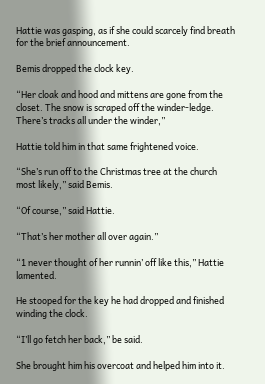Hattie was gasping, as if she could scarcely find breath for the brief announcement.

Bemis dropped the clock key.

“Her cloak and hood and mittens are gone from the closet. The snow is scraped off the winder-ledge. There’s tracks all under the winder,”

Hattie told him in that same frightened voice.

“She’s run off to the Christmas tree at the church most likely,” said Bemis.

“Of course,” said Hattie.

“That’s her mother all over again.”

“1 never thought of her runnin’ off like this,” Hattie lamented.

He stooped for the key he had dropped and finished winding the clock.

“I’ll go fetch her back,” be said.

She brought him his overcoat and helped him into it.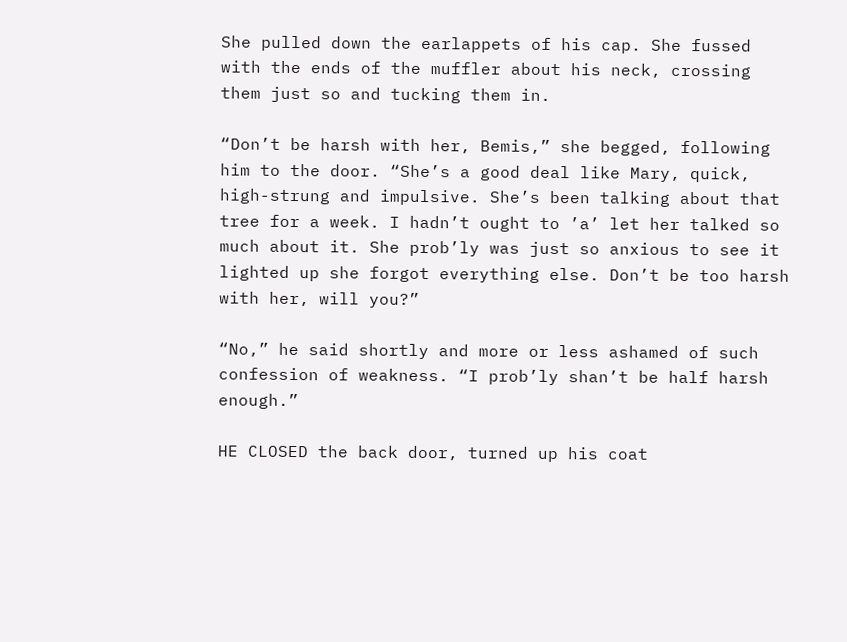She pulled down the earlappets of his cap. She fussed with the ends of the muffler about his neck, crossing them just so and tucking them in.

“Don’t be harsh with her, Bemis,” she begged, following him to the door. “She’s a good deal like Mary, quick, high-strung and impulsive. She’s been talking about that tree for a week. I hadn’t ought to ’a’ let her talked so much about it. She prob’ly was just so anxious to see it lighted up she forgot everything else. Don’t be too harsh with her, will you?”

“No,” he said shortly and more or less ashamed of such confession of weakness. “I prob’ly shan’t be half harsh enough.”

HE CLOSED the back door, turned up his coat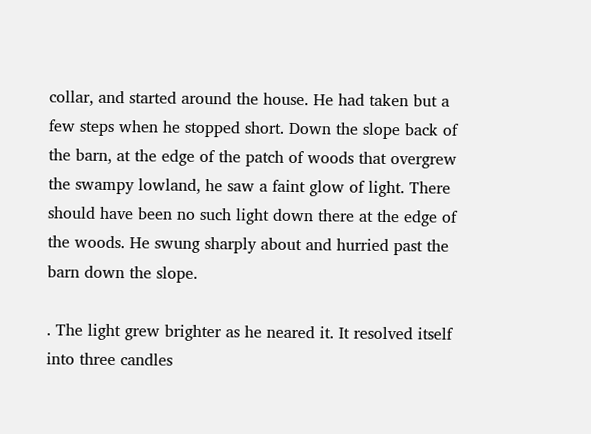collar, and started around the house. He had taken but a few steps when he stopped short. Down the slope back of the barn, at the edge of the patch of woods that overgrew the swampy lowland, he saw a faint glow of light. There should have been no such light down there at the edge of the woods. He swung sharply about and hurried past the barn down the slope.

. The light grew brighter as he neared it. It resolved itself into three candles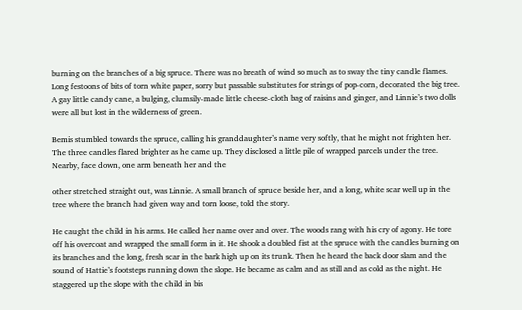burning on the branches of a big spruce. There was no breath of wind so much as to sway the tiny candle flames. Long festoons of bits of torn white paper, sorry but passable substitutes for strings of pop-corn, decorated the big tree. A gay little candy cane, a bulging, clumsily-made little cheese-cloth bag of raisins and ginger, and Linnie’s two dolls were all but lost in the wilderness of green.

Bemis stumbled towards the spruce, calling his granddaughter’s name very softly, that he might not frighten her. The three candles flared brighter as he came up. They disclosed a little pile of wrapped parcels under the tree. Nearby, face down, one arm beneath her and the

other stretched straight out, was Linnie. A small branch of spruce beside her, and a long, white scar well up in the tree where the branch had given way and torn loose, told the story.

He caught the child in his arms. He called her name over and over. The woods rang with his cry of agony. He tore off his overcoat and wrapped the small form in it. He shook a doubled fist at the spruce with the candles burning on its branches and the long, fresh scar in the bark high up on its trunk. Then he heard the back door slam and the sound of Hattie’s footsteps running down the slope. He became as calm and as still and as cold as the night. He staggered up the slope with the child in bis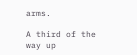arms.

A third of the way up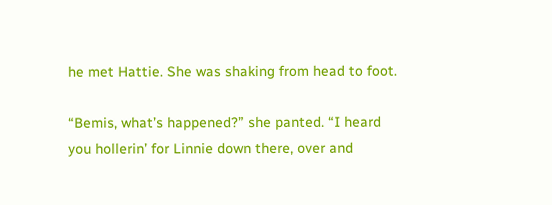he met Hattie. She was shaking from head to foot.

“Bemis, what’s happened?” she panted. “I heard you hollerin’ for Linnie down there, over and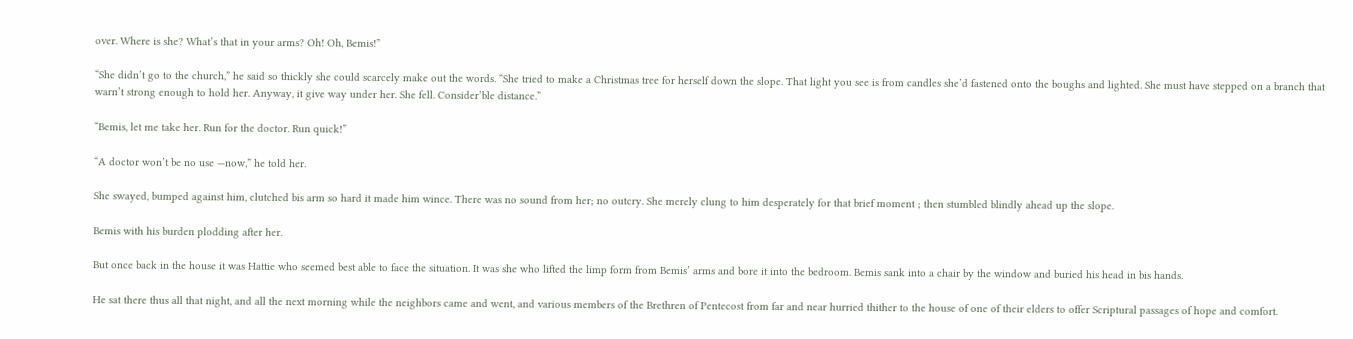over. Where is she? What’s that in your arms? Oh! Oh, Bemis!”

“She didn’t go to the church,” he said so thickly she could scarcely make out the words. “She tried to make a Christmas tree for herself down the slope. That light you see is from candles she’d fastened onto the boughs and lighted. She must have stepped on a branch that warn’t strong enough to hold her. Anyway, it give way under her. She fell. Consider’ble distance.”

“Bemis, let me take her. Run for the doctor. Run quick!”

“A doctor won’t be no use —now,” he told her.

She swayed, bumped against him, clutched bis arm so hard it made him wince. There was no sound from her; no outcry. She merely clung to him desperately for that brief moment ; then stumbled blindly ahead up the slope.

Bemis with his burden plodding after her.

But once back in the house it was Hattie who seemed best able to face the situation. It was she who lifted the limp form from Bemis’ arms and bore it into the bedroom. Bemis sank into a chair by the window and buried his head in bis hands.

He sat there thus all that night, and all the next morning while the neighbors came and went, and various members of the Brethren of Pentecost from far and near hurried thither to the house of one of their elders to offer Scriptural passages of hope and comfort.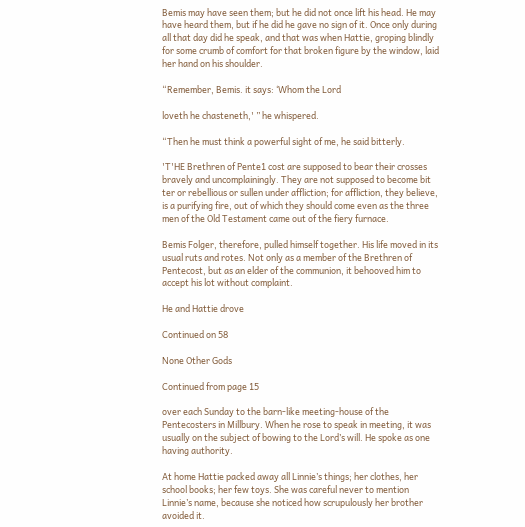Bemis may have seen them; but he did not once lift his head. He may have heard them, but if he did he gave no sign of it. Once only during all that day did he speak, and that was when Hattie, groping blindly for some crumb of comfort for that broken figure by the window, laid her hand on his shoulder.

“Remember, Bemis. it says: ‘Whom the Lord

loveth he chasteneth,' ” he whispered.

“Then he must think a powerful sight of me, he said bitterly.

'T'HE Brethren of Pente1 cost are supposed to bear their crosses bravely and uncomplainingly. They are not supposed to become bit ter or rebellious or sullen under affliction; for affliction, they believe, is a purifying fire, out of which they should come even as the three men of the Old Testament came out of the fiery furnace.

Bemis Folger, therefore, pulled himself together. His life moved in its usual ruts and rotes. Not only as a member of the Brethren of Pentecost, but as an elder of the communion, it behooved him to accept his lot without complaint.

He and Hattie drove

Continued on 58

None Other Gods

Continued from page 15

over each Sunday to the barn-like meeting-house of the Pentecosters in Millbury. When he rose to speak in meeting, it was usually on the subject of bowing to the Lord’s will. He spoke as one having authority.

At home Hattie packed away all Linnie’s things; her clothes, her school books; her few toys. She was careful never to mention Linnie’s name, because she noticed how scrupulously her brother avoided it.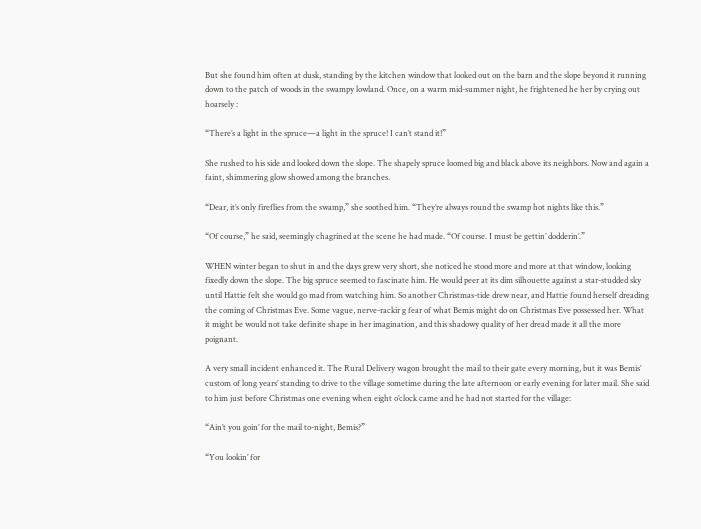But she found him often at dusk, standing by the kitchen window that looked out on the barn and the slope beyond it running down to the patch of woods in the swampy lowland. Once, on a warm mid-summer night, he frightened he her by crying out hoarsely :

“There’s a light in the spruce—a light in the spruce! I can’t stand it!”

She rushed to his side and looked down the slope. The shapely spruce loomed big and black above its neighbors. Now and again a faint, shimmering glow showed among the branches.

“Dear, it’s only fireflies from the swamp,” she soothed him. “They’re always round the swamp hot nights like this.”

“Of course,” he said, seemingly chagrined at the scene he had made. “Of course. I must be gettin’ dodderin’.”

WHEN winter began to shut in and the days grew very short, she noticed he stood more and more at that window, looking fixedly down the slope. The big spruce seemed to fascinate him. He would peer at its dim silhouette against a star-studded sky until Hattie felt she would go mad from watching him. So another Christmas-tide drew near, and Hattie found herself dreading the coming of Christmas Eve. Some vague, nerve-rackir g fear of what Bemis might do on Christmas Eve possessed her. What it might be would not take definite shape in her imagination, and this shadowy quality of her dread made it all the more poignant.

A very small incident enhanced it. The Rural Delivery wagon brought the mail to their gate every morning, but it was Bemis’ custom of long years’ standing to drive to the village sometime during the late afternoon or early evening for later mail. She said to him just before Christmas one evening when eight o’clock came and he had not started for the village:

“Ain’t you goin’ for the mail to-night, Bemis?”

“You lookin’ for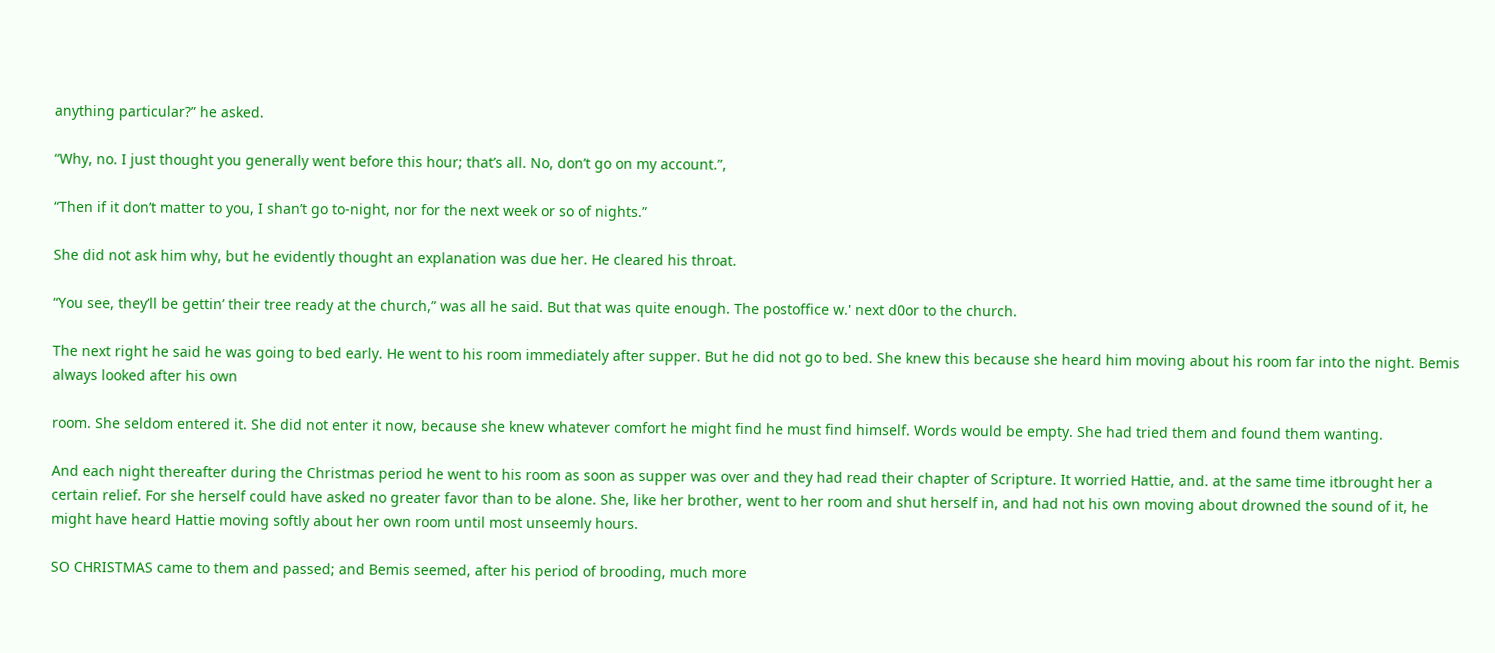anything particular?” he asked.

“Why, no. I just thought you generally went before this hour; that’s all. No, don’t go on my account.”,

“Then if it don’t matter to you, I shan’t go to-night, nor for the next week or so of nights.”

She did not ask him why, but he evidently thought an explanation was due her. He cleared his throat.

“You see, they’ll be gettin’ their tree ready at the church,” was all he said. But that was quite enough. The postoffice w.' next d0or to the church.

The next right he said he was going to bed early. He went to his room immediately after supper. But he did not go to bed. She knew this because she heard him moving about his room far into the night. Bemis always looked after his own

room. She seldom entered it. She did not enter it now, because she knew whatever comfort he might find he must find himself. Words would be empty. She had tried them and found them wanting.

And each night thereafter during the Christmas period he went to his room as soon as supper was over and they had read their chapter of Scripture. It worried Hattie, and. at the same time itbrought her a certain relief. For she herself could have asked no greater favor than to be alone. She, like her brother, went to her room and shut herself in, and had not his own moving about drowned the sound of it, he might have heard Hattie moving softly about her own room until most unseemly hours.

SO CHRISTMAS came to them and passed; and Bemis seemed, after his period of brooding, much more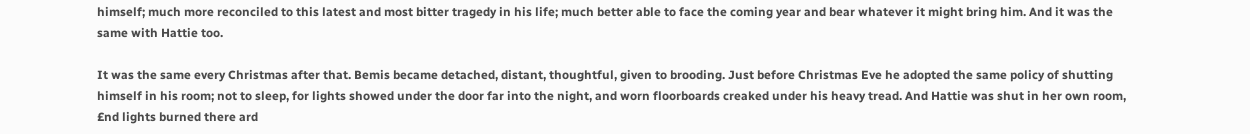himself; much more reconciled to this latest and most bitter tragedy in his life; much better able to face the coming year and bear whatever it might bring him. And it was the same with Hattie too.

It was the same every Christmas after that. Bemis became detached, distant, thoughtful, given to brooding. Just before Christmas Eve he adopted the same policy of shutting himself in his room; not to sleep, for lights showed under the door far into the night, and worn floorboards creaked under his heavy tread. And Hattie was shut in her own room, £nd lights burned there ard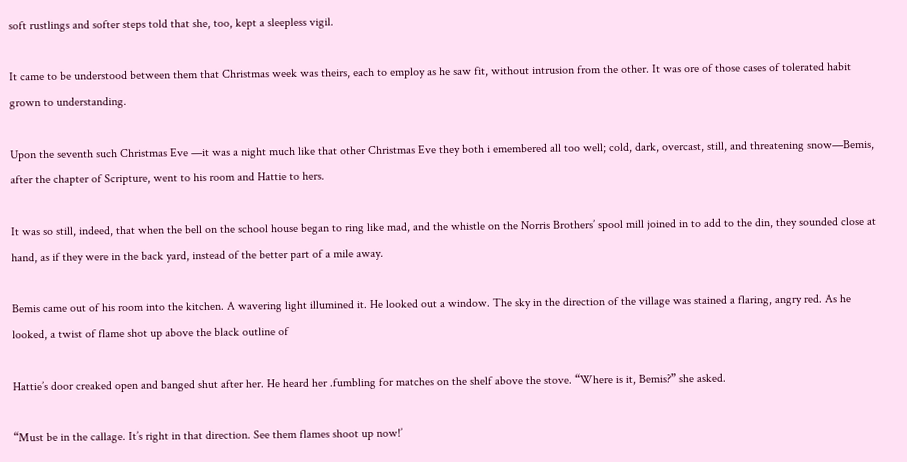soft rustlings and softer steps told that she, too, kept a sleepless vigil.

It came to be understood between them that Christmas week was theirs, each to employ as he saw fit, without intrusion from the other. It was ore of those cases of tolerated habit grown to understanding.

Upon the seventh such Christmas Eve —it was a night much like that other Christmas Eve they both i emembered all too well; cold, dark, overcast, still, and threatening snow—Bemis, after the chapter of Scripture, went to his room and Hattie to hers.

It was so still, indeed, that when the bell on the school house began to ring like mad, and the whistle on the Norris Brothers’ spool mill joined in to add to the din, they sounded close at hand, as if they were in the back yard, instead of the better part of a mile away.

Bemis came out of his room into the kitchen. A wavering light illumined it. He looked out a window. The sky in the direction of the village was stained a flaring, angry red. As he looked, a twist of flame shot up above the black outline of

Hattie’s door creaked open and banged shut after her. He heard her .fumbling for matches on the shelf above the stove. “Where is it, Bemis?” she asked.

“Must be in the callage. It’s right in that direction. See them flames shoot up now!’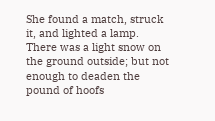She found a match, struck it, and lighted a lamp. There was a light snow on the ground outside; but not enough to deaden the pound of hoofs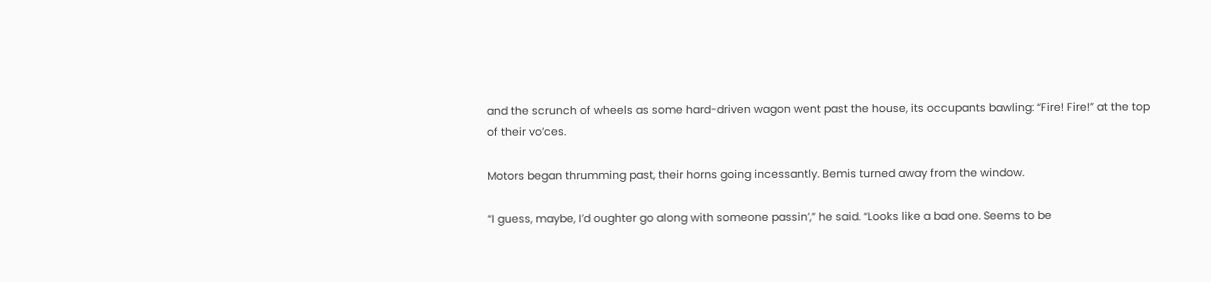and the scrunch of wheels as some hard-driven wagon went past the house, its occupants bawling: “Fire! Fire!” at the top of their vo’ces.

Motors began thrumming past, their horns going incessantly. Bemis turned away from the window.

“I guess, maybe, I’d oughter go along with someone passin’,” he said. “Looks like a bad one. Seems to be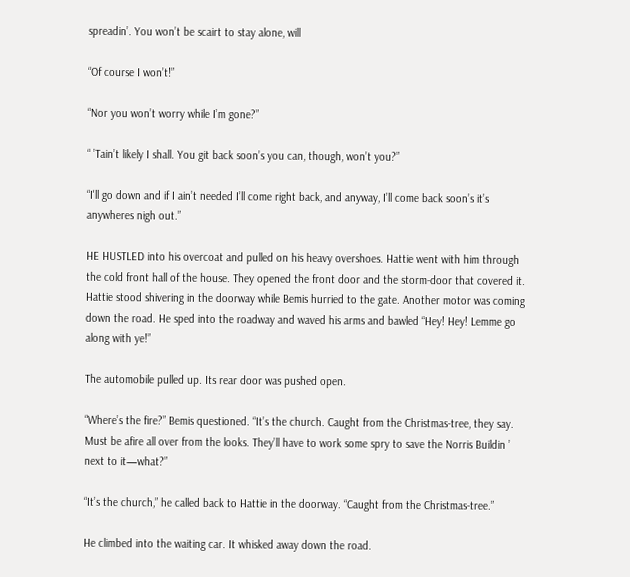spreadin’. You won’t be scairt to stay alone, will

“Of course I won’t!”

“Nor you won’t worry while I’m gone?”

“ ’Tain’t likely I shall. You git back soon’s you can, though, won’t you?”

“I'll go down and if I ain’t needed I’ll come right back, and anyway, I’ll come back soon’s it’s anywheres nigh out.”

HE HUSTLED into his overcoat and pulled on his heavy overshoes. Hattie went with him through the cold front hall of the house. They opened the front door and the storm-door that covered it. Hattie stood shivering in the doorway while Bemis hurried to the gate. Another motor was coming down the road. He sped into the roadway and waved his arms and bawled “Hey! Hey! Lemme go along with ye!”

The automobile pulled up. Its rear door was pushed open.

“Where’s the fire?” Bemis questioned. “It’s the church. Caught from the Christmas-tree, they say. Must be afire all over from the looks. They’ll have to work some spry to save the Norris Buildin ’ next to it—what?”

“It’s the church,” he called back to Hattie in the doorway. “Caught from the Christmas-tree.”

He climbed into the waiting car. It whisked away down the road.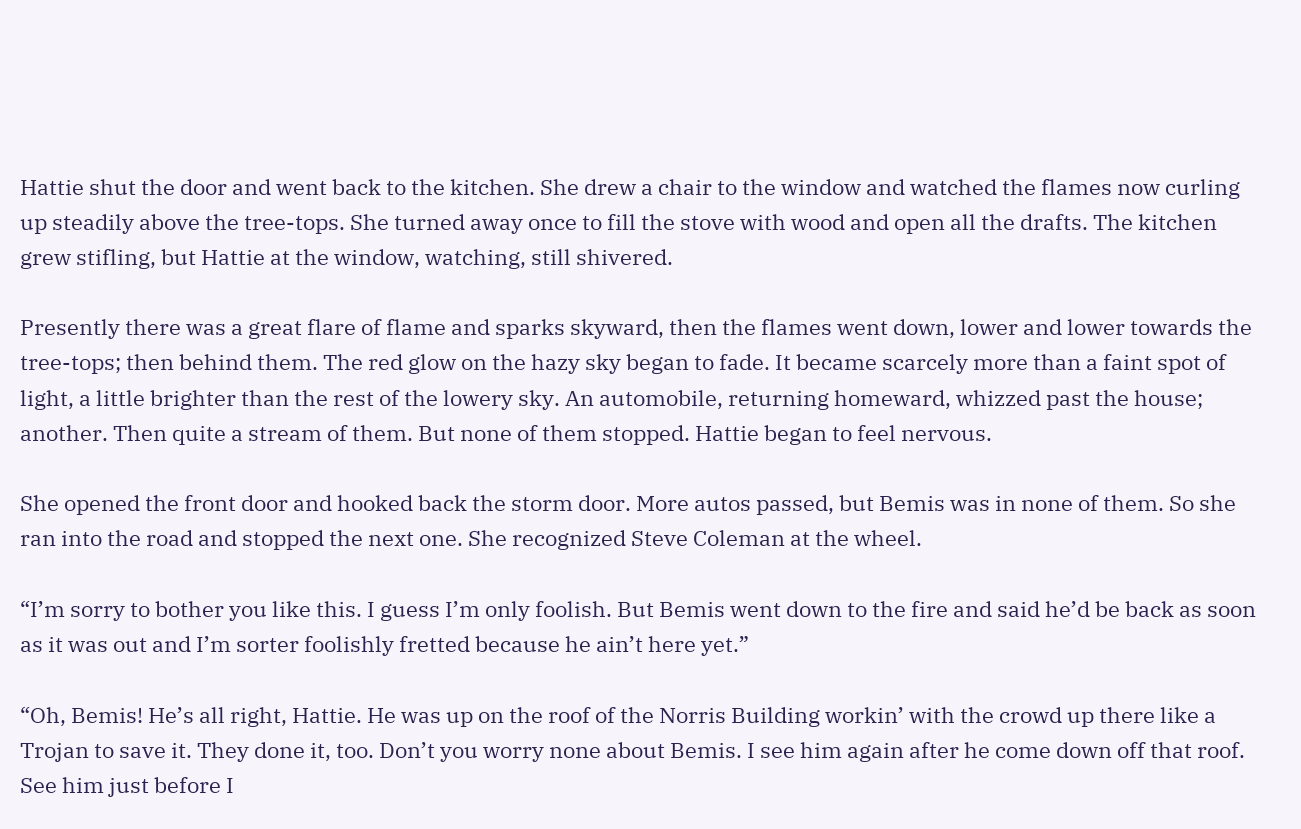Hattie shut the door and went back to the kitchen. She drew a chair to the window and watched the flames now curling up steadily above the tree-tops. She turned away once to fill the stove with wood and open all the drafts. The kitchen grew stifling, but Hattie at the window, watching, still shivered.

Presently there was a great flare of flame and sparks skyward, then the flames went down, lower and lower towards the tree-tops; then behind them. The red glow on the hazy sky began to fade. It became scarcely more than a faint spot of light, a little brighter than the rest of the lowery sky. An automobile, returning homeward, whizzed past the house; another. Then quite a stream of them. But none of them stopped. Hattie began to feel nervous.

She opened the front door and hooked back the storm door. More autos passed, but Bemis was in none of them. So she ran into the road and stopped the next one. She recognized Steve Coleman at the wheel.

“I’m sorry to bother you like this. I guess I’m only foolish. But Bemis went down to the fire and said he’d be back as soon as it was out and I’m sorter foolishly fretted because he ain’t here yet.”

“Oh, Bemis! He’s all right, Hattie. He was up on the roof of the Norris Building workin’ with the crowd up there like a Trojan to save it. They done it, too. Don’t you worry none about Bemis. I see him again after he come down off that roof. See him just before I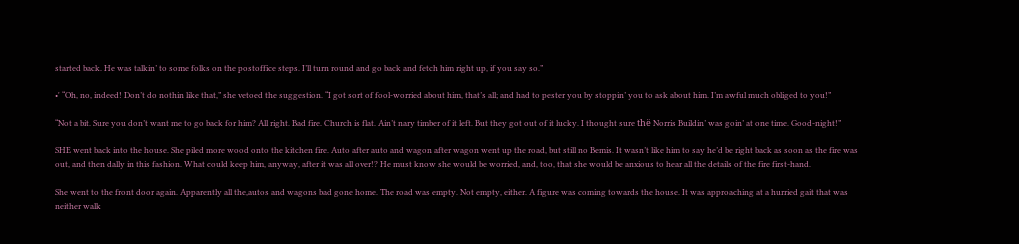started back. He was talkin’ to some folks on the postoffice steps. I’ll turn round and go back and fetch him right up, if you say so.”

•' “Oh, no, indeed! Don’t do nothin like that,” she vetoed the suggestion. “I got sort of fool-worried about him, that’s all; and had to pester you by stoppin’ you to ask about him. I’m awful much obliged to you!”

“Not a bit. Sure you don’t want me to go back for him? All right. Bad fire. Church is flat. Ain’t nary timber of it left. But they got out of it lucky. I thought sure thë Norris Buildin’ was goin’ at one time. Good-night!”

SHE went back into the house. She piled more wood onto the kitchen fire. Auto after auto and wagon after wagon went up the road, but still no Bemis. It wasn’t like him to say he’d be right back as soon as the fire was out, and then dally in this fashion. What could keep him, anyway, after it was all over!? He must know she would be worried, and, too, that she would be anxious to hear all the details of the fire first-hand.

She went to the front door again. Apparently all the,autos and wagons bad gone home. The road was empty. Not empty, either. A figure was coming towards the house. It was approaching at a hurried gait that was neither walk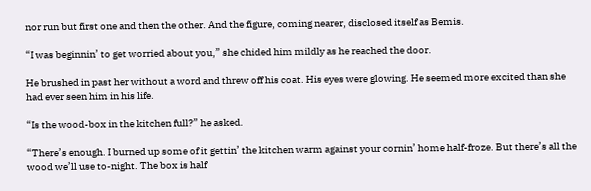nor run but first one and then the other. And the figure, coming nearer, disclosed itself as Bemis.

“I was beginnin’ to get worried about you,” she chided him mildly as he reached the door.

He brushed in past her without a word and threw off his coat. His eyes were glowing. He seemed more excited than she had ever seen him in his life.

“Is the wood-box in the kitchen full?” he asked.

“There’s enough. I burned up some of it gettin’ the kitchen warm against your cornin’ home half-froze. But there’s all the wood we’ll use to-night. The box is half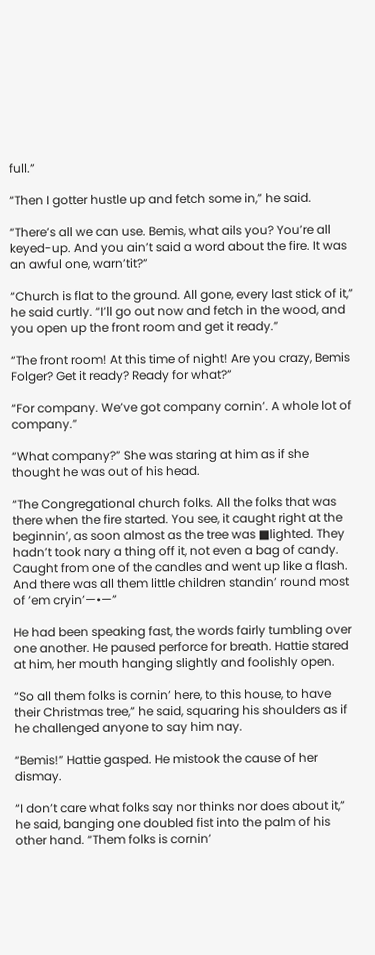full.”

“Then I gotter hustle up and fetch some in,” he said.

“There’s all we can use. Bemis, what ails you? You’re all keyed-up. And you ain’t said a word about the fire. It was an awful one, warn’tit?”

“Church is flat to the ground. All gone, every last stick of it,” he said curtly. “I’ll go out now and fetch in the wood, and you open up the front room and get it ready.”

“The front room! At this time of night! Are you crazy, Bemis Folger? Get it ready? Ready for what?”

“For company. We’ve got company cornin’. A whole lot of company.”

“What company?” She was staring at him as if she thought he was out of his head.

“The Congregational church folks. All the folks that was there when the fire started. You see, it caught right at the beginnin’, as soon almost as the tree was ■lighted. They hadn’t took nary a thing off it, not even a bag of candy. Caught from one of the candles and went up like a flash. And there was all them little children standin’ round most of ’em cryin’—•—”

He had been speaking fast, the words fairly tumbling over one another. He paused perforce for breath. Hattie stared at him, her mouth hanging slightly and foolishly open.

“So all them folks is cornin’ here, to this house, to have their Christmas tree,” he said, squaring his shoulders as if he challenged anyone to say him nay.

“Bemis!” Hattie gasped. He mistook the cause of her dismay.

“I don’t care what folks say nor thinks nor does about it,” he said, banging one doubled fist into the palm of his other hand. “Them folks is cornin’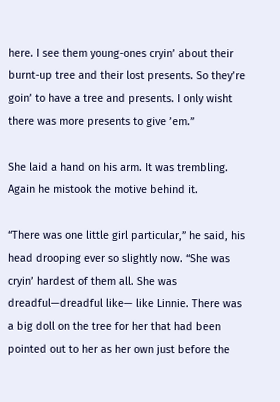here. I see them young-ones cryin’ about their burnt-up tree and their lost presents. So they’re goin’ to have a tree and presents. I only wisht there was more presents to give ’em.”

She laid a hand on his arm. It was trembling. Again he mistook the motive behind it.

“There was one little girl particular,” he said, his head drooping ever so slightly now. “She was cryin’ hardest of them all. She was dreadful—dreadful like— like Linnie. There was a big doll on the tree for her that had been pointed out to her as her own just before the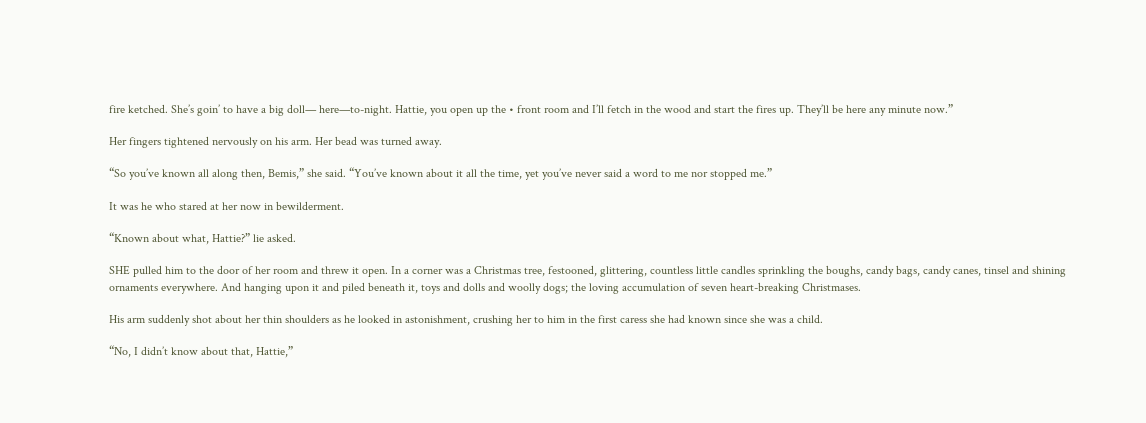fire ketched. She’s goin’ to have a big doll— here—to-night. Hattie, you open up the • front room and I’ll fetch in the wood and start the fires up. They’ll be here any minute now.”

Her fingers tightened nervously on his arm. Her bead was turned away.

“So you’ve known all along then, Bemis,” she said. “You’ve known about it all the time, yet you’ve never said a word to me nor stopped me.”

It was he who stared at her now in bewilderment.

“Known about what, Hattie?” lie asked.

SHE pulled him to the door of her room and threw it open. In a corner was a Christmas tree, festooned, glittering, countless little candles sprinkling the boughs, candy bags, candy canes, tinsel and shining ornaments everywhere. And hanging upon it and piled beneath it, toys and dolls and woolly dogs; the loving accumulation of seven heart-breaking Christmases.

His arm suddenly shot about her thin shoulders as he looked in astonishment, crushing her to him in the first caress she had known since she was a child.

“No, I didn’t know about that, Hattie,”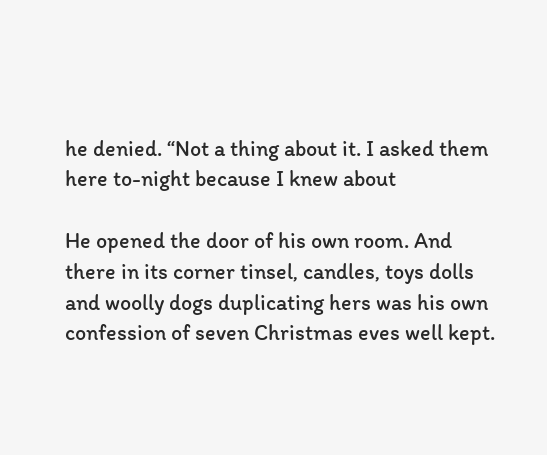he denied. “Not a thing about it. I asked them here to-night because I knew about

He opened the door of his own room. And there in its corner tinsel, candles, toys dolls and woolly dogs duplicating hers was his own confession of seven Christmas eves well kept.